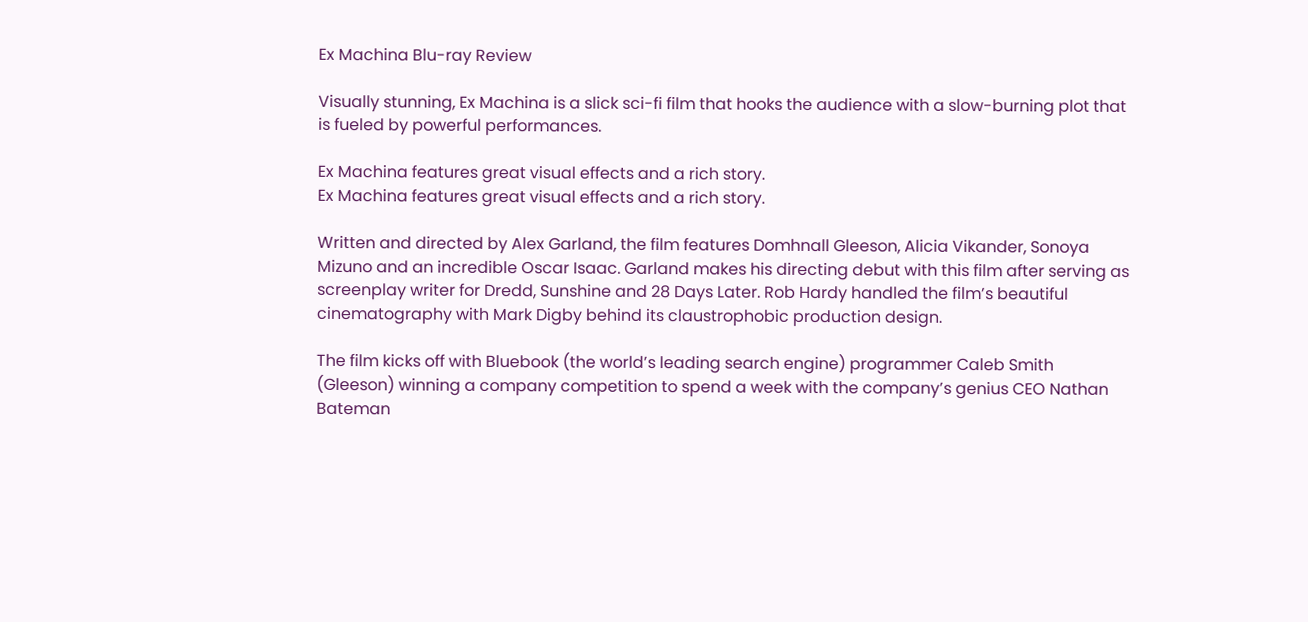Ex Machina Blu-ray Review

Visually stunning, Ex Machina is a slick sci-fi film that hooks the audience with a slow-burning plot that is fueled by powerful performances.

Ex Machina features great visual effects and a rich story.
Ex Machina features great visual effects and a rich story.

Written and directed by Alex Garland, the film features Domhnall Gleeson, Alicia Vikander, Sonoya Mizuno and an incredible Oscar Isaac. Garland makes his directing debut with this film after serving as screenplay writer for Dredd, Sunshine and 28 Days Later. Rob Hardy handled the film’s beautiful cinematography with Mark Digby behind its claustrophobic production design.

The film kicks off with Bluebook (the world’s leading search engine) programmer Caleb Smith (Gleeson) winning a company competition to spend a week with the company’s genius CEO Nathan Bateman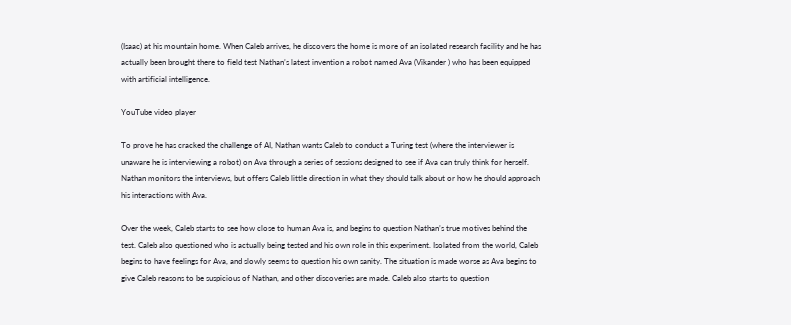(Isaac) at his mountain home. When Caleb arrives, he discovers the home is more of an isolated research facility and he has actually been brought there to field test Nathan’s latest invention a robot named Ava (Vikander ) who has been equipped with artificial intelligence.

YouTube video player

To prove he has cracked the challenge of AI, Nathan wants Caleb to conduct a Turing test (where the interviewer is unaware he is interviewing a robot) on Ava through a series of sessions designed to see if Ava can truly think for herself. Nathan monitors the interviews, but offers Caleb little direction in what they should talk about or how he should approach his interactions with Ava.

Over the week, Caleb starts to see how close to human Ava is, and begins to question Nathan’s true motives behind the test. Caleb also questioned who is actually being tested and his own role in this experiment. Isolated from the world, Caleb begins to have feelings for Ava, and slowly seems to question his own sanity. The situation is made worse as Ava begins to give Caleb reasons to be suspicious of Nathan, and other discoveries are made. Caleb also starts to question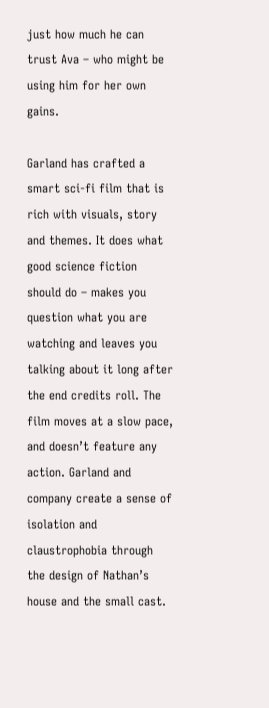just how much he can trust Ava – who might be using him for her own gains.

Garland has crafted a smart sci-fi film that is rich with visuals, story and themes. It does what good science fiction should do – makes you question what you are watching and leaves you talking about it long after the end credits roll. The film moves at a slow pace, and doesn’t feature any action. Garland and company create a sense of isolation and claustrophobia through the design of Nathan’s house and the small cast.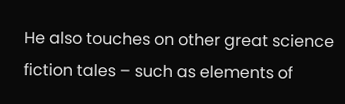He also touches on other great science fiction tales – such as elements of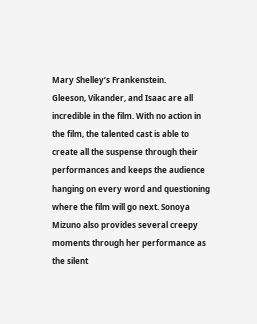Mary Shelley’s Frankenstein.
Gleeson, Vikander, and Isaac are all incredible in the film. With no action in the film, the talented cast is able to create all the suspense through their performances and keeps the audience hanging on every word and questioning where the film will go next. Sonoya Mizuno also provides several creepy moments through her performance as the silent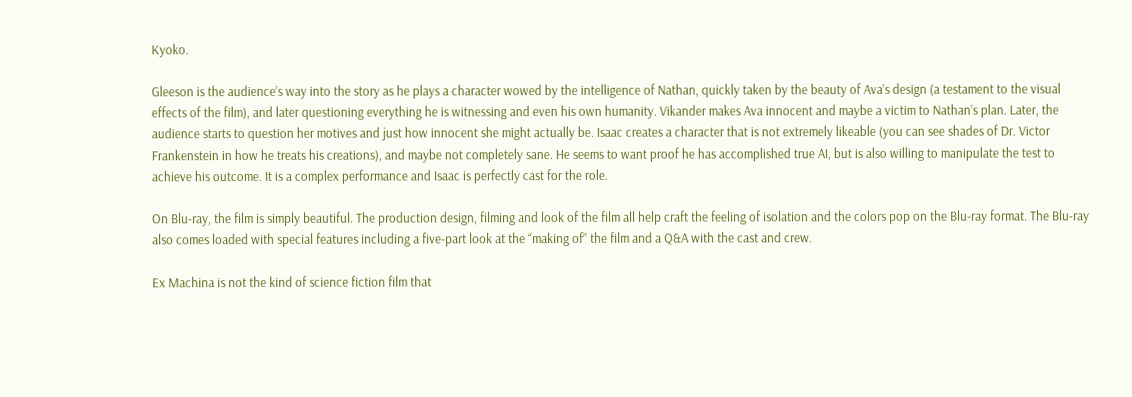Kyoko.

Gleeson is the audience’s way into the story as he plays a character wowed by the intelligence of Nathan, quickly taken by the beauty of Ava’s design (a testament to the visual effects of the film), and later questioning everything he is witnessing and even his own humanity. Vikander makes Ava innocent and maybe a victim to Nathan’s plan. Later, the audience starts to question her motives and just how innocent she might actually be. Isaac creates a character that is not extremely likeable (you can see shades of Dr. Victor Frankenstein in how he treats his creations), and maybe not completely sane. He seems to want proof he has accomplished true AI, but is also willing to manipulate the test to achieve his outcome. It is a complex performance and Isaac is perfectly cast for the role.

On Blu-ray, the film is simply beautiful. The production design, filming and look of the film all help craft the feeling of isolation and the colors pop on the Blu-ray format. The Blu-ray also comes loaded with special features including a five-part look at the “making of” the film and a Q&A with the cast and crew.

Ex Machina is not the kind of science fiction film that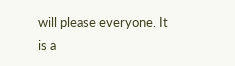will please everyone. It is a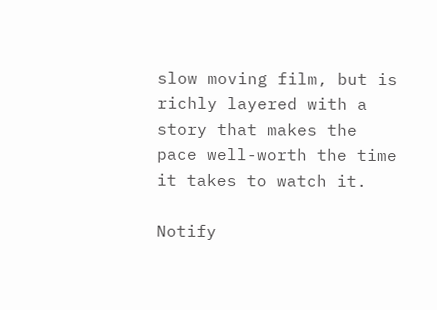slow moving film, but is richly layered with a story that makes the pace well-worth the time it takes to watch it.

Notify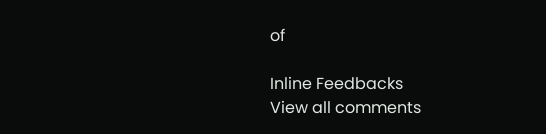of

Inline Feedbacks
View all comments